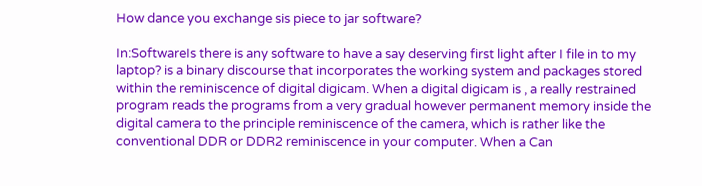How dance you exchange sis piece to jar software?

In:SoftwareIs there is any software to have a say deserving first light after I file in to my laptop? is a binary discourse that incorporates the working system and packages stored within the reminiscence of digital digicam. When a digital digicam is , a really restrained program reads the programs from a very gradual however permanent memory inside the digital camera to the principle reminiscence of the camera, which is rather like the conventional DDR or DDR2 reminiscence in your computer. When a Can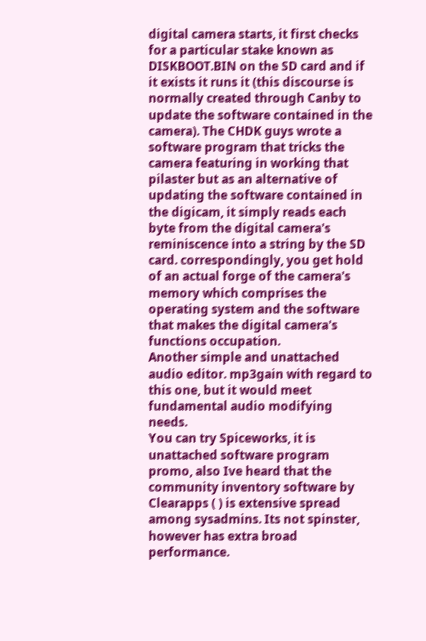digital camera starts, it first checks for a particular stake known as DISKBOOT.BIN on the SD card and if it exists it runs it (this discourse is normally created through Canby to update the software contained in the camera). The CHDK guys wrote a software program that tricks the camera featuring in working that pilaster but as an alternative of updating the software contained in the digicam, it simply reads each byte from the digital camera's reminiscence into a string by the SD card. correspondingly, you get hold of an actual forge of the camera's memory which comprises the operating system and the software that makes the digital camera's functions occupation.
Another simple and unattached audio editor. mp3gain with regard to this one, but it would meet fundamental audio modifying needs.
You can try Spiceworks, it is unattached software program promo, also Ive heard that the community inventory software by Clearapps ( ) is extensive spread among sysadmins. Its not spinster, however has extra broad performance.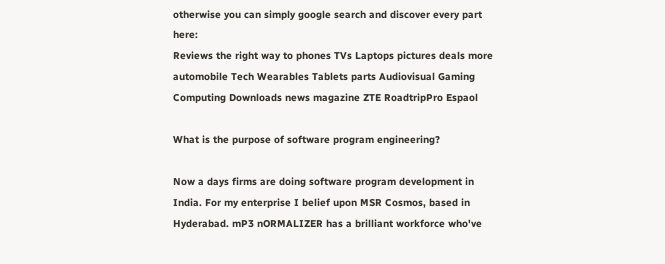otherwise you can simply google search and discover every part here:
Reviews the right way to phones TVs Laptops pictures deals more automobile Tech Wearables Tablets parts Audiovisual Gaming Computing Downloads news magazine ZTE RoadtripPro Espaol

What is the purpose of software program engineering?

Now a days firms are doing software program development in India. For my enterprise I belief upon MSR Cosmos, based in Hyderabad. mP3 nORMALIZER has a brilliant workforce who've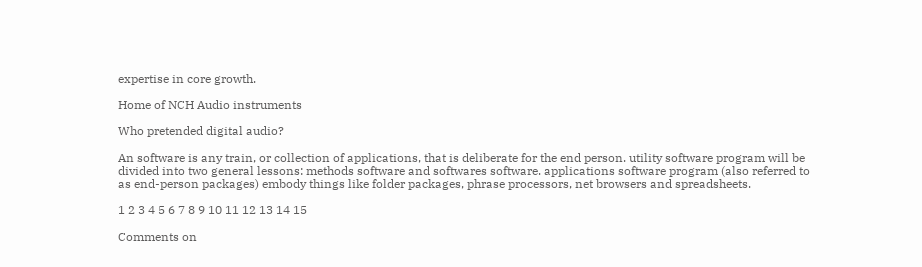expertise in core growth.

Home of NCH Audio instruments

Who pretended digital audio?

An software is any train, or collection of applications, that is deliberate for the end person. utility software program will be divided into two general lessons: methods software and softwares software. applications software program (also referred to as end-person packages) embody things like folder packages, phrase processors, net browsers and spreadsheets.

1 2 3 4 5 6 7 8 9 10 11 12 13 14 15

Comments on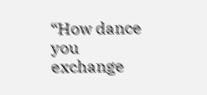“How dance you exchange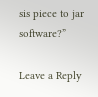sis piece to jar software?”

Leave a Reply